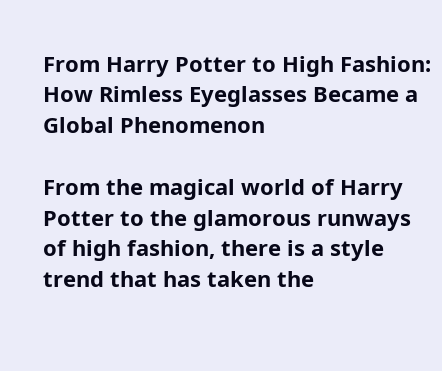From Harry Potter to High Fashion: How Rimless Eyeglasses Became a Global Phenomenon

From the magical world of Harry Potter to the glamorous runways of high fashion, there is a style trend that has taken the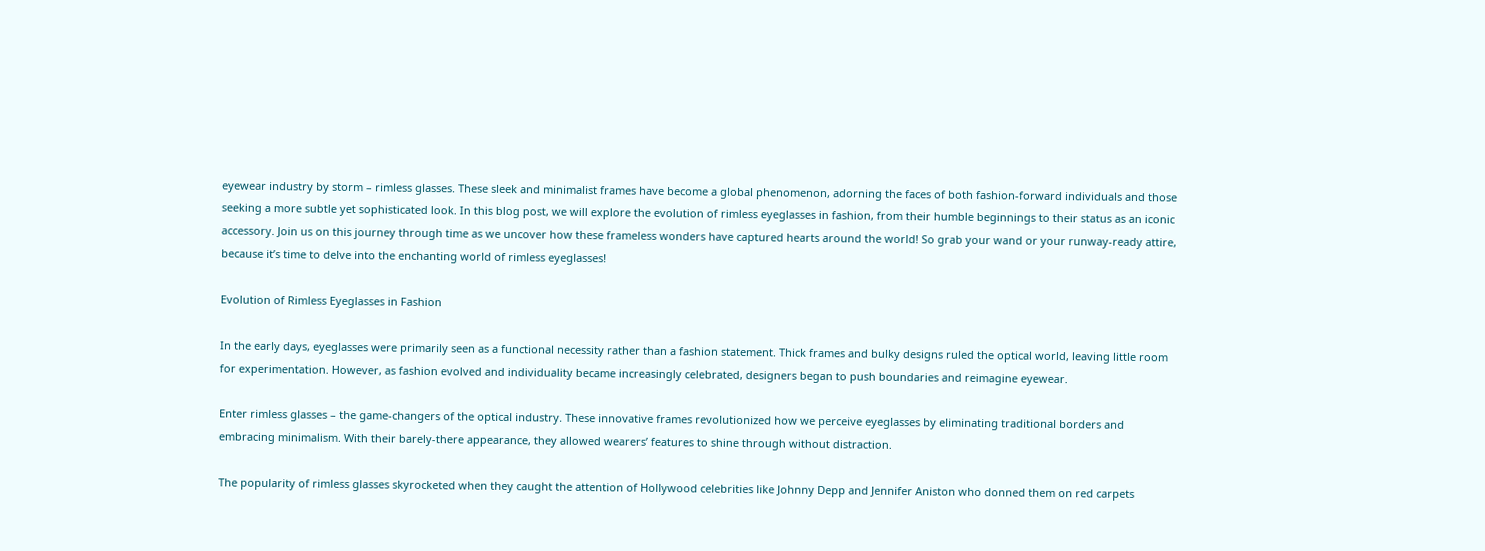eyewear industry by storm – rimless glasses. These sleek and minimalist frames have become a global phenomenon, adorning the faces of both fashion-forward individuals and those seeking a more subtle yet sophisticated look. In this blog post, we will explore the evolution of rimless eyeglasses in fashion, from their humble beginnings to their status as an iconic accessory. Join us on this journey through time as we uncover how these frameless wonders have captured hearts around the world! So grab your wand or your runway-ready attire, because it’s time to delve into the enchanting world of rimless eyeglasses!

Evolution of Rimless Eyeglasses in Fashion

In the early days, eyeglasses were primarily seen as a functional necessity rather than a fashion statement. Thick frames and bulky designs ruled the optical world, leaving little room for experimentation. However, as fashion evolved and individuality became increasingly celebrated, designers began to push boundaries and reimagine eyewear.

Enter rimless glasses – the game-changers of the optical industry. These innovative frames revolutionized how we perceive eyeglasses by eliminating traditional borders and embracing minimalism. With their barely-there appearance, they allowed wearers’ features to shine through without distraction.

The popularity of rimless glasses skyrocketed when they caught the attention of Hollywood celebrities like Johnny Depp and Jennifer Aniston who donned them on red carpets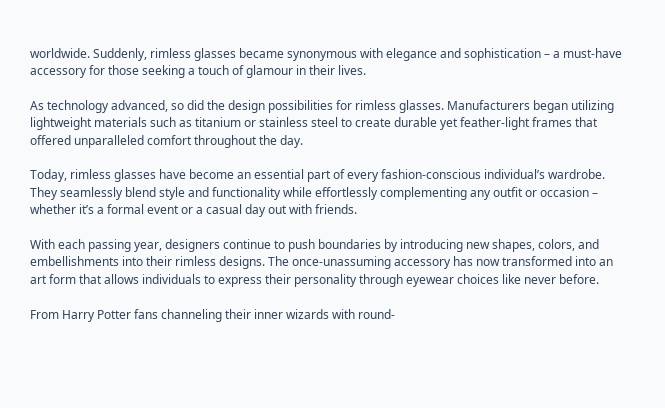worldwide. Suddenly, rimless glasses became synonymous with elegance and sophistication – a must-have accessory for those seeking a touch of glamour in their lives.

As technology advanced, so did the design possibilities for rimless glasses. Manufacturers began utilizing lightweight materials such as titanium or stainless steel to create durable yet feather-light frames that offered unparalleled comfort throughout the day.

Today, rimless glasses have become an essential part of every fashion-conscious individual’s wardrobe. They seamlessly blend style and functionality while effortlessly complementing any outfit or occasion – whether it’s a formal event or a casual day out with friends.

With each passing year, designers continue to push boundaries by introducing new shapes, colors, and embellishments into their rimless designs. The once-unassuming accessory has now transformed into an art form that allows individuals to express their personality through eyewear choices like never before.

From Harry Potter fans channeling their inner wizards with round-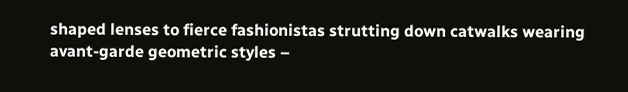shaped lenses to fierce fashionistas strutting down catwalks wearing avant-garde geometric styles –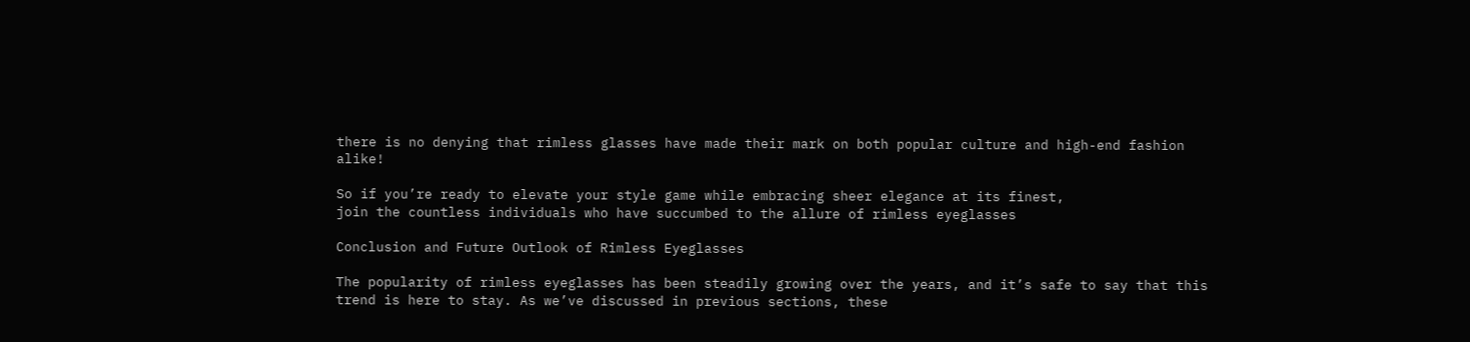there is no denying that rimless glasses have made their mark on both popular culture and high-end fashion alike!

So if you’re ready to elevate your style game while embracing sheer elegance at its finest,
join the countless individuals who have succumbed to the allure of rimless eyeglasses

Conclusion and Future Outlook of Rimless Eyeglasses

The popularity of rimless eyeglasses has been steadily growing over the years, and it’s safe to say that this trend is here to stay. As we’ve discussed in previous sections, these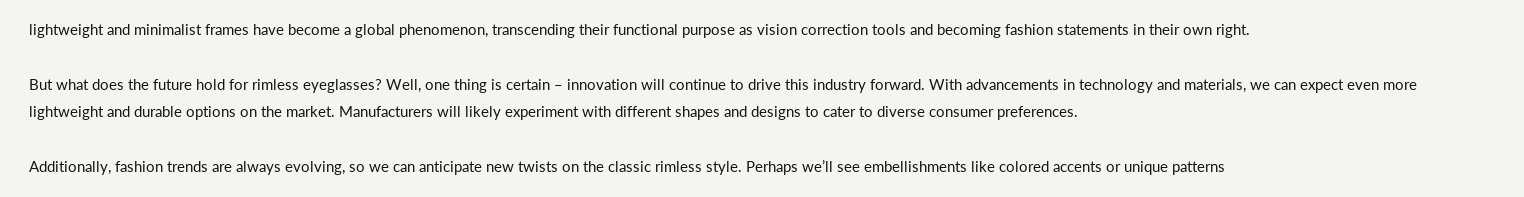lightweight and minimalist frames have become a global phenomenon, transcending their functional purpose as vision correction tools and becoming fashion statements in their own right.

But what does the future hold for rimless eyeglasses? Well, one thing is certain – innovation will continue to drive this industry forward. With advancements in technology and materials, we can expect even more lightweight and durable options on the market. Manufacturers will likely experiment with different shapes and designs to cater to diverse consumer preferences.

Additionally, fashion trends are always evolving, so we can anticipate new twists on the classic rimless style. Perhaps we’ll see embellishments like colored accents or unique patterns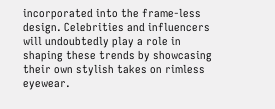incorporated into the frame-less design. Celebrities and influencers will undoubtedly play a role in shaping these trends by showcasing their own stylish takes on rimless eyewear.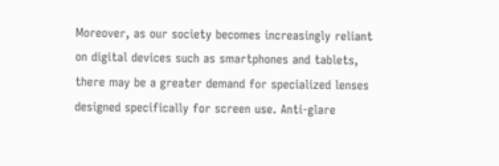Moreover, as our society becomes increasingly reliant on digital devices such as smartphones and tablets, there may be a greater demand for specialized lenses designed specifically for screen use. Anti-glare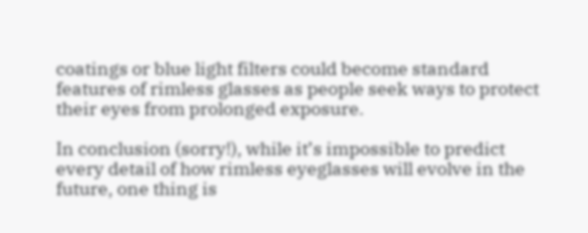coatings or blue light filters could become standard features of rimless glasses as people seek ways to protect their eyes from prolonged exposure.

In conclusion (sorry!), while it’s impossible to predict every detail of how rimless eyeglasses will evolve in the future, one thing is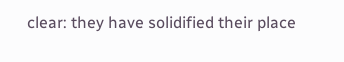clear: they have solidified their place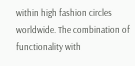within high fashion circles worldwide. The combination of functionality with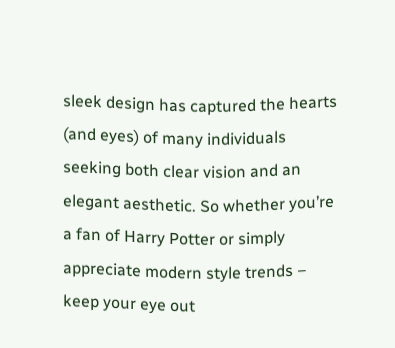sleek design has captured the hearts (and eyes) of many individuals seeking both clear vision and an elegant aesthetic. So whether you’re a fan of Harry Potter or simply appreciate modern style trends – keep your eye out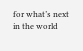for what’s next in the world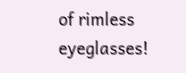of rimless eyeglasses!